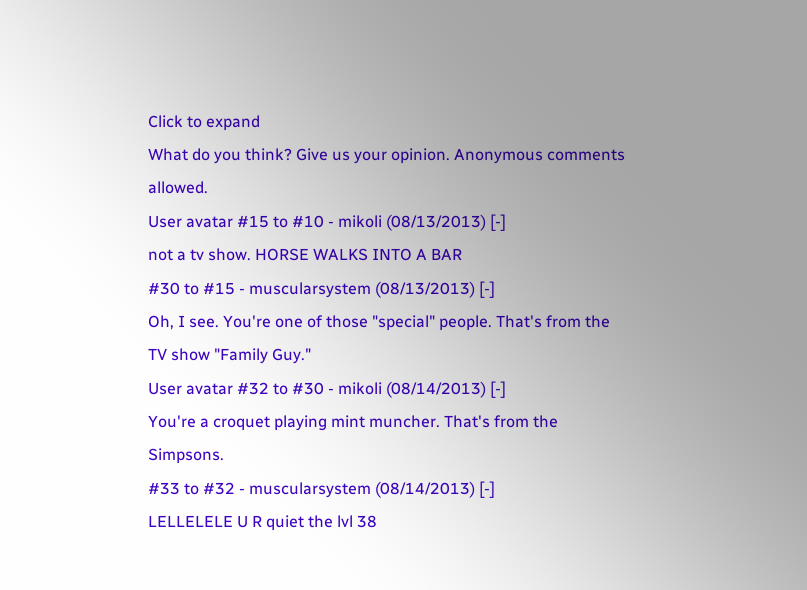Click to expand
What do you think? Give us your opinion. Anonymous comments allowed.
User avatar #15 to #10 - mikoli (08/13/2013) [-]
not a tv show. HORSE WALKS INTO A BAR
#30 to #15 - muscularsystem (08/13/2013) [-]
Oh, I see. You're one of those "special" people. That's from the TV show "Family Guy."
User avatar #32 to #30 - mikoli (08/14/2013) [-]
You're a croquet playing mint muncher. That's from the Simpsons.
#33 to #32 - muscularsystem (08/14/2013) [-]
LELLELELE U R quiet the lvl 38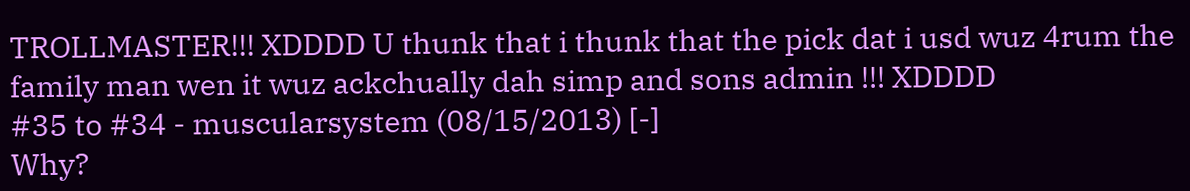TROLLMASTER!!! XDDDD U thunk that i thunk that the pick dat i usd wuz 4rum the family man wen it wuz ackchually dah simp and sons admin !!! XDDDD
#35 to #34 - muscularsystem (08/15/2013) [-]
Why?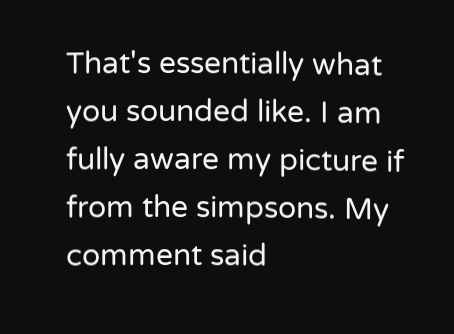That's essentially what you sounded like. I am fully aware my picture if from the simpsons. My comment said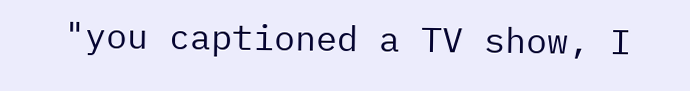"you captioned a TV show, I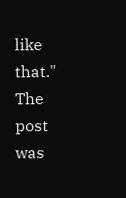like that." The post was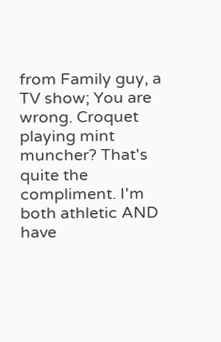from Family guy, a TV show; You are wrong. Croquet playing mint muncher? That's quite the compliment. I'm both athletic AND have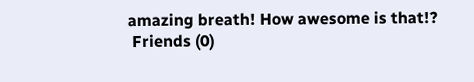amazing breath! How awesome is that!?
 Friends (0)